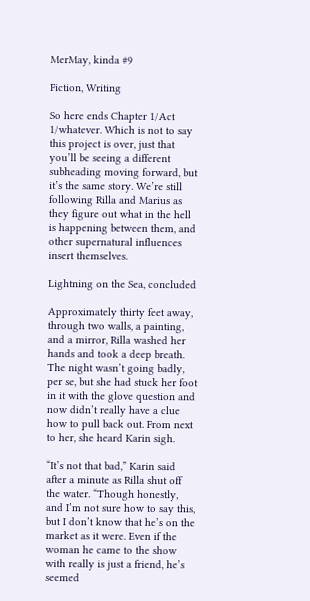MerMay, kinda #9

Fiction, Writing

So here ends Chapter 1/Act 1/whatever. Which is not to say this project is over, just that you’ll be seeing a different subheading moving forward, but it’s the same story. We’re still following Rilla and Marius as they figure out what in the hell is happening between them, and other supernatural influences insert themselves.

Lightning on the Sea, concluded

Approximately thirty feet away, through two walls, a painting, and a mirror, Rilla washed her hands and took a deep breath. The night wasn’t going badly, per se, but she had stuck her foot in it with the glove question and now didn’t really have a clue how to pull back out. From next to her, she heard Karin sigh.

“It’s not that bad,” Karin said after a minute as Rilla shut off the water. “Though honestly, and I’m not sure how to say this, but I don’t know that he’s on the market as it were. Even if the woman he came to the show with really is just a friend, he’s seemed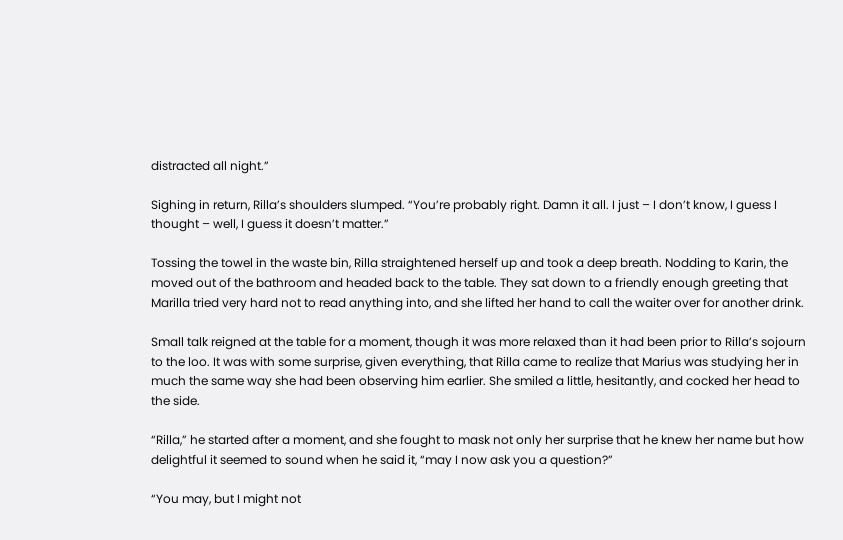distracted all night.”

Sighing in return, Rilla’s shoulders slumped. “You’re probably right. Damn it all. I just – I don’t know, I guess I thought – well, I guess it doesn’t matter.”

Tossing the towel in the waste bin, Rilla straightened herself up and took a deep breath. Nodding to Karin, the moved out of the bathroom and headed back to the table. They sat down to a friendly enough greeting that Marilla tried very hard not to read anything into, and she lifted her hand to call the waiter over for another drink.

Small talk reigned at the table for a moment, though it was more relaxed than it had been prior to Rilla’s sojourn to the loo. It was with some surprise, given everything, that Rilla came to realize that Marius was studying her in much the same way she had been observing him earlier. She smiled a little, hesitantly, and cocked her head to the side.

“Rilla,” he started after a moment, and she fought to mask not only her surprise that he knew her name but how delightful it seemed to sound when he said it, “may I now ask you a question?”

“You may, but I might not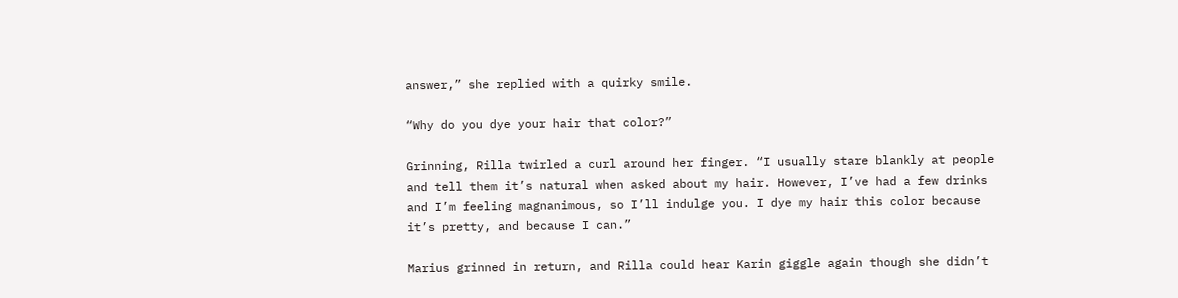answer,” she replied with a quirky smile.

“Why do you dye your hair that color?”

Grinning, Rilla twirled a curl around her finger. “I usually stare blankly at people and tell them it’s natural when asked about my hair. However, I’ve had a few drinks and I’m feeling magnanimous, so I’ll indulge you. I dye my hair this color because it’s pretty, and because I can.”

Marius grinned in return, and Rilla could hear Karin giggle again though she didn’t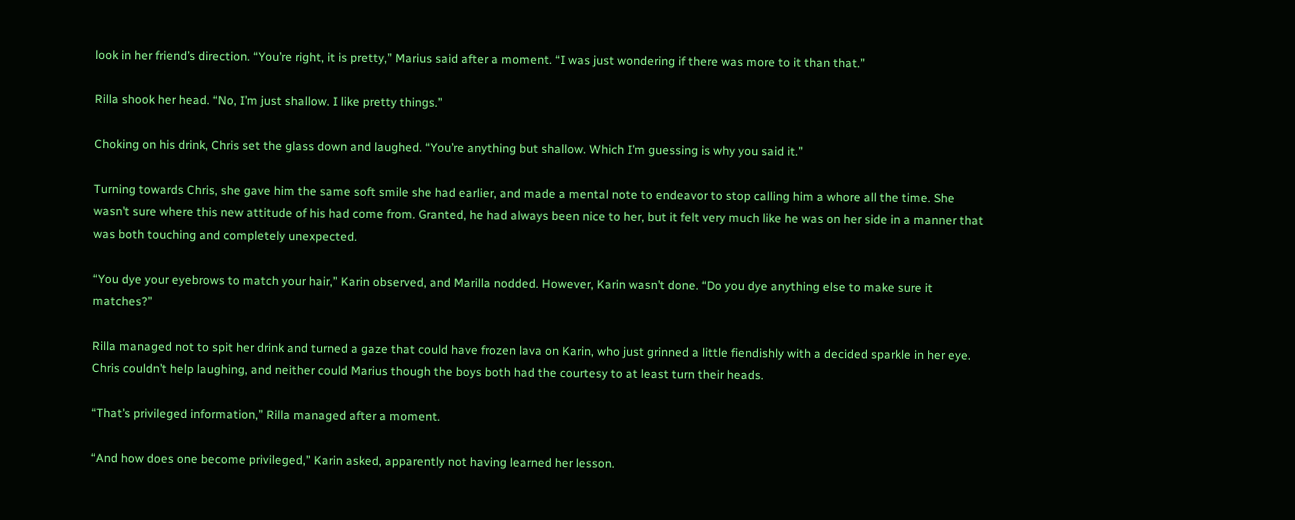look in her friend’s direction. “You’re right, it is pretty,” Marius said after a moment. “I was just wondering if there was more to it than that.”

Rilla shook her head. “No, I’m just shallow. I like pretty things.”

Choking on his drink, Chris set the glass down and laughed. “You’re anything but shallow. Which I’m guessing is why you said it.”

Turning towards Chris, she gave him the same soft smile she had earlier, and made a mental note to endeavor to stop calling him a whore all the time. She wasn’t sure where this new attitude of his had come from. Granted, he had always been nice to her, but it felt very much like he was on her side in a manner that was both touching and completely unexpected.

“You dye your eyebrows to match your hair,” Karin observed, and Marilla nodded. However, Karin wasn’t done. “Do you dye anything else to make sure it matches?”

Rilla managed not to spit her drink and turned a gaze that could have frozen lava on Karin, who just grinned a little fiendishly with a decided sparkle in her eye. Chris couldn’t help laughing, and neither could Marius though the boys both had the courtesy to at least turn their heads.

“That’s privileged information,” Rilla managed after a moment.

“And how does one become privileged,” Karin asked, apparently not having learned her lesson.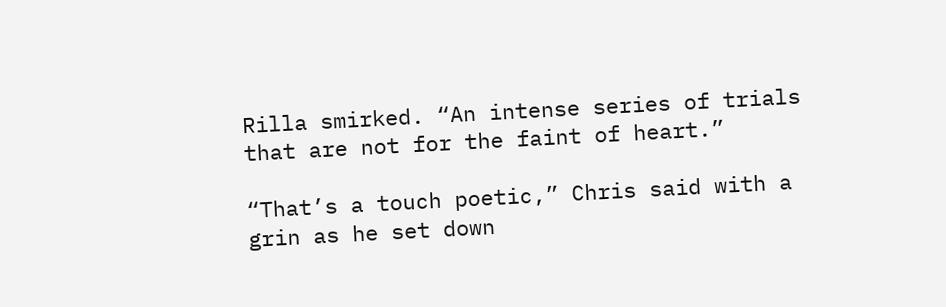Rilla smirked. “An intense series of trials that are not for the faint of heart.”

“That’s a touch poetic,” Chris said with a grin as he set down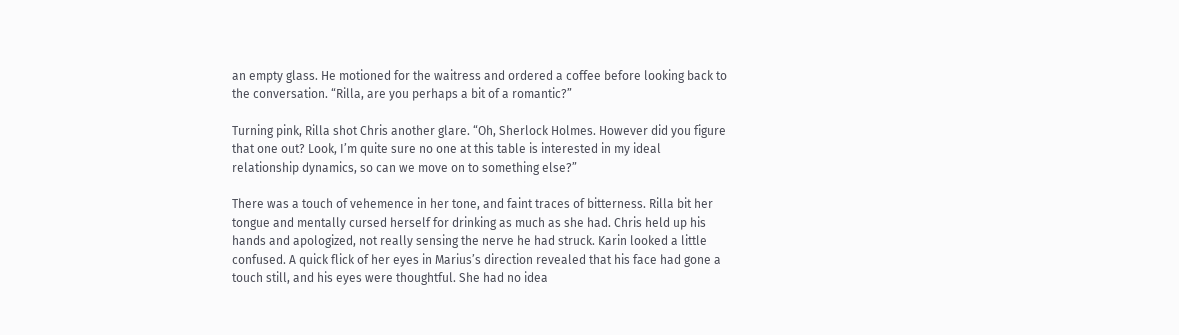an empty glass. He motioned for the waitress and ordered a coffee before looking back to the conversation. “Rilla, are you perhaps a bit of a romantic?”

Turning pink, Rilla shot Chris another glare. “Oh, Sherlock Holmes. However did you figure that one out? Look, I’m quite sure no one at this table is interested in my ideal relationship dynamics, so can we move on to something else?”

There was a touch of vehemence in her tone, and faint traces of bitterness. Rilla bit her tongue and mentally cursed herself for drinking as much as she had. Chris held up his hands and apologized, not really sensing the nerve he had struck. Karin looked a little confused. A quick flick of her eyes in Marius’s direction revealed that his face had gone a touch still, and his eyes were thoughtful. She had no idea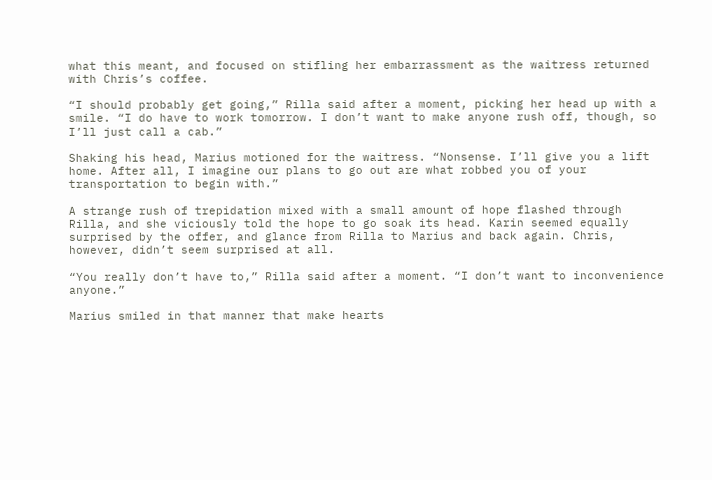what this meant, and focused on stifling her embarrassment as the waitress returned with Chris’s coffee.

“I should probably get going,” Rilla said after a moment, picking her head up with a smile. “I do have to work tomorrow. I don’t want to make anyone rush off, though, so I’ll just call a cab.”

Shaking his head, Marius motioned for the waitress. “Nonsense. I’ll give you a lift home. After all, I imagine our plans to go out are what robbed you of your transportation to begin with.”

A strange rush of trepidation mixed with a small amount of hope flashed through Rilla, and she viciously told the hope to go soak its head. Karin seemed equally surprised by the offer, and glance from Rilla to Marius and back again. Chris, however, didn’t seem surprised at all.

“You really don’t have to,” Rilla said after a moment. “I don’t want to inconvenience anyone.”

Marius smiled in that manner that make hearts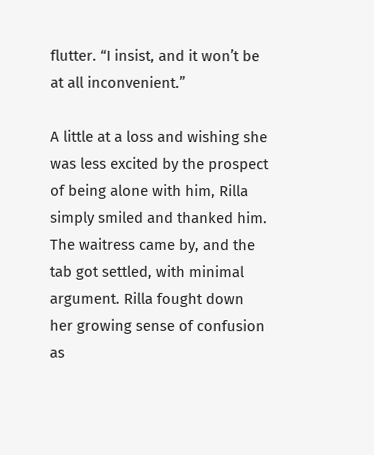flutter. “I insist, and it won’t be at all inconvenient.”

A little at a loss and wishing she was less excited by the prospect of being alone with him, Rilla simply smiled and thanked him. The waitress came by, and the tab got settled, with minimal argument. Rilla fought down her growing sense of confusion as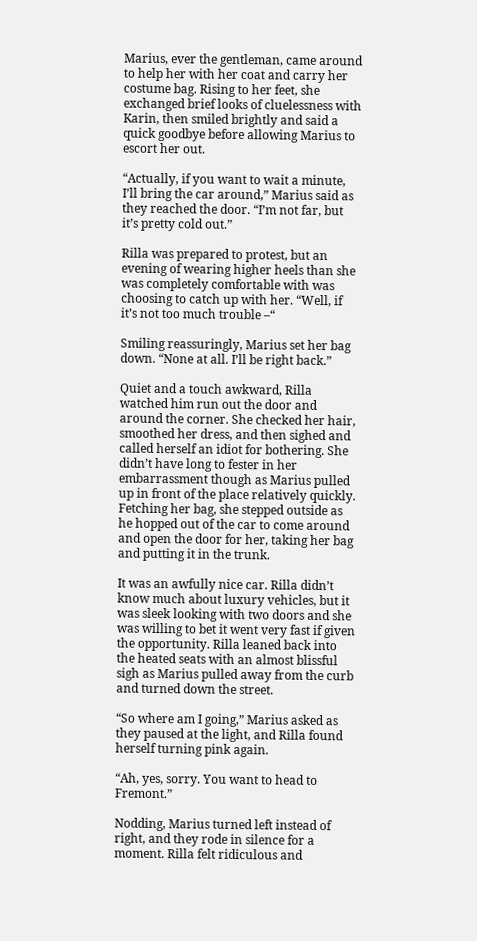Marius, ever the gentleman, came around to help her with her coat and carry her costume bag. Rising to her feet, she exchanged brief looks of cluelessness with Karin, then smiled brightly and said a quick goodbye before allowing Marius to escort her out.

“Actually, if you want to wait a minute, I’ll bring the car around,” Marius said as they reached the door. “I’m not far, but it’s pretty cold out.”

Rilla was prepared to protest, but an evening of wearing higher heels than she was completely comfortable with was choosing to catch up with her. “Well, if it’s not too much trouble –“

Smiling reassuringly, Marius set her bag down. “None at all. I’ll be right back.”

Quiet and a touch awkward, Rilla watched him run out the door and around the corner. She checked her hair, smoothed her dress, and then sighed and called herself an idiot for bothering. She didn’t have long to fester in her embarrassment though as Marius pulled up in front of the place relatively quickly. Fetching her bag, she stepped outside as he hopped out of the car to come around and open the door for her, taking her bag and putting it in the trunk.

It was an awfully nice car. Rilla didn’t know much about luxury vehicles, but it was sleek looking with two doors and she was willing to bet it went very fast if given the opportunity. Rilla leaned back into the heated seats with an almost blissful sigh as Marius pulled away from the curb and turned down the street.

“So where am I going,” Marius asked as they paused at the light, and Rilla found herself turning pink again.

“Ah, yes, sorry. You want to head to Fremont.”

Nodding, Marius turned left instead of right, and they rode in silence for a moment. Rilla felt ridiculous and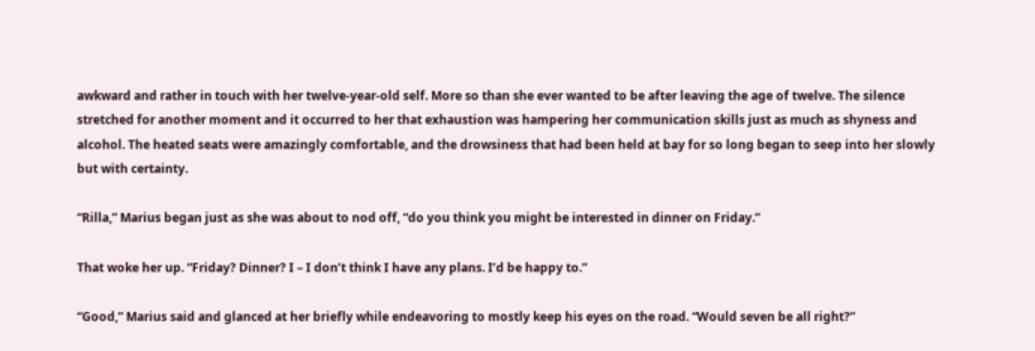awkward and rather in touch with her twelve-year-old self. More so than she ever wanted to be after leaving the age of twelve. The silence stretched for another moment and it occurred to her that exhaustion was hampering her communication skills just as much as shyness and alcohol. The heated seats were amazingly comfortable, and the drowsiness that had been held at bay for so long began to seep into her slowly but with certainty.

“Rilla,” Marius began just as she was about to nod off, “do you think you might be interested in dinner on Friday.”

That woke her up. “Friday? Dinner? I – I don’t think I have any plans. I’d be happy to.”

“Good,” Marius said and glanced at her briefly while endeavoring to mostly keep his eyes on the road. “Would seven be all right?”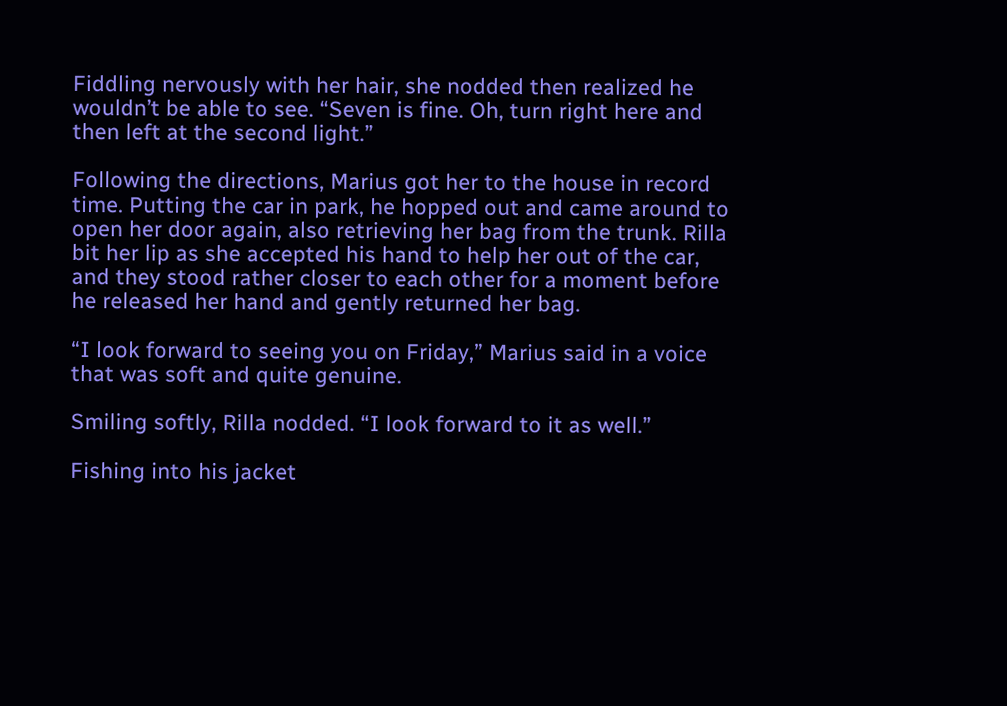Fiddling nervously with her hair, she nodded then realized he wouldn’t be able to see. “Seven is fine. Oh, turn right here and then left at the second light.”

Following the directions, Marius got her to the house in record time. Putting the car in park, he hopped out and came around to open her door again, also retrieving her bag from the trunk. Rilla bit her lip as she accepted his hand to help her out of the car, and they stood rather closer to each other for a moment before he released her hand and gently returned her bag.

“I look forward to seeing you on Friday,” Marius said in a voice that was soft and quite genuine.

Smiling softly, Rilla nodded. “I look forward to it as well.”

Fishing into his jacket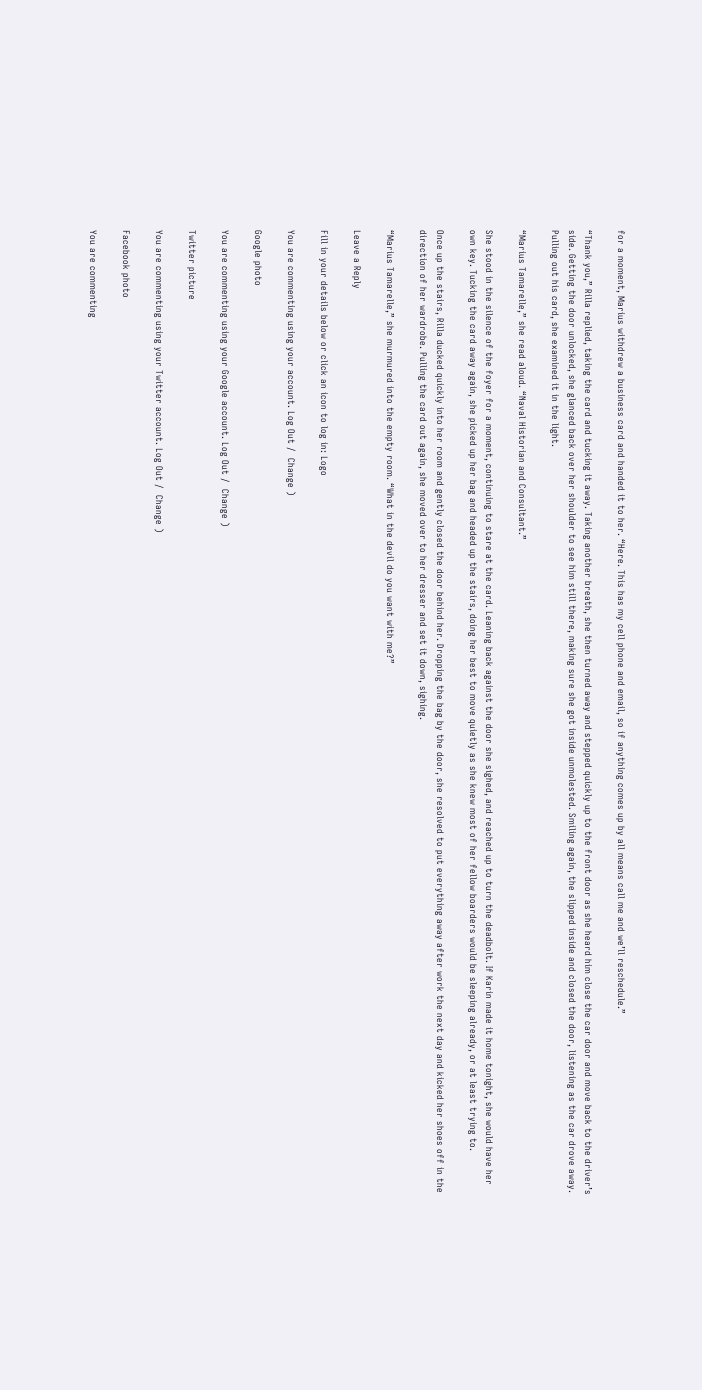for a moment, Marius withdrew a business card and handed it to her. “Here. This has my cell phone and email, so if anything comes up by all means call me and we’ll reschedule.”

“Thank you,” Rilla replied, taking the card and tucking it away. Taking another breath, she then turned away and stepped quickly up to the front door as she heard him close the car door and move back to the driver’s side. Getting the door unlocked, she glanced back over her shoulder to see him still there, making sure she got inside unmolested. Smiling again, the slipped inside and closed the door, listening as the car drove away. Pulling out his card, she examined it in the light.

“Marius Tamarelle,” she read aloud. “Naval Historian and Consultant.”

She stood in the silence of the foyer for a moment, continuing to stare at the card. Leaning back against the door she sighed, and reached up to turn the deadbolt. If Karin made it home tonight, she would have her own key. Tucking the card away again, she picked up her bag and headed up the stairs, doing her best to move quietly as she knew most of her fellow boarders would be sleeping already, or at least trying to.

Once up the stairs, Rilla ducked quickly into her room and gently closed the door behind her. Dropping the bag by the door, she resolved to put everything away after work the next day and kicked her shoes off in the direction of her wardrobe. Pulling the card out again, she moved over to her dresser and set it down, sighing.

“Marius Tamarelle,” she murmured into the empty room. “What in the devil do you want with me?”

Leave a Reply

Fill in your details below or click an icon to log in: Logo

You are commenting using your account. Log Out /  Change )

Google photo

You are commenting using your Google account. Log Out /  Change )

Twitter picture

You are commenting using your Twitter account. Log Out /  Change )

Facebook photo

You are commenting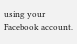using your Facebook account.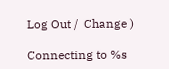Log Out /  Change )

Connecting to %s